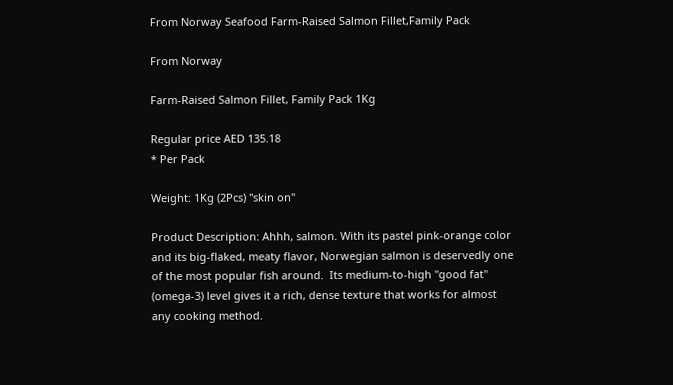From Norway Seafood Farm-Raised Salmon Fillet,Family Pack

From Norway

Farm-Raised Salmon Fillet, Family Pack 1Kg

Regular price AED 135.18
* Per Pack

Weight: 1Kg (2Pcs) "skin on"

Product Description: Ahhh, salmon. With its pastel pink-orange color and its big-flaked, meaty flavor, Norwegian salmon is deservedly one of the most popular fish around.  Its medium-to-high "good fat" (omega-3) level gives it a rich, dense texture that works for almost any cooking method.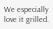We especially love it grilled.